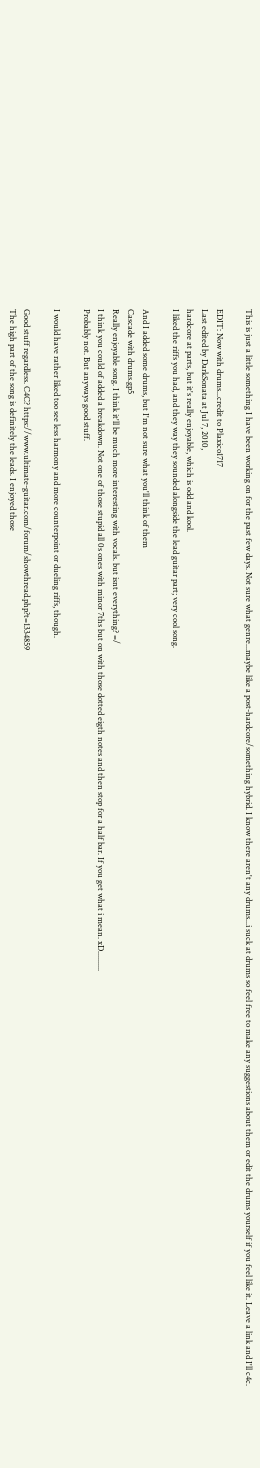This is just a little something I have been working on for the past few days. Not sure what genre...maybe like a post-hardcore/something hybrid. I know there aren't any drums...i suck at drums so feel free to make any suggestions about them or edit the drums yourself if you feel like it. Leave a link and I'll c4c.

EDIT: Now with drums...credit to Plaxico1717
Last edited by DarkSonata at Jul 7, 2010,
hardcore at parts, but it's really enjoyable, which is odd and kool.
I liked the riffs you had, and they way they sounded alongside the lead guitar part; very cool song.

And I added some drums, but I'm not sure what you'll think of them
Cascade with drums.gp5
Really enjoyable song. I think it'll be much more interesting with vocals. but isnt everything? =/
I think you could of added a breakdown. Not one of those stupid all 0s ones with minor 7ths but on with those dotted eigth notes and then stop for a half bar. If you get what i mean. xD..........
Probably not. But anyways good stuff.

I would have rather liked too see less harmony and more counterpoint or dueling riffs, though.

Good stuff regardless. C4C? https://www.ultimate-guitar.com/forum/showthread.php?t=1334859
The high part of the song is definitely the leads. I enjoyed those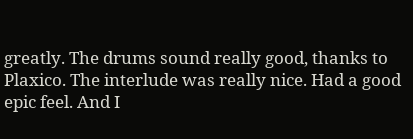greatly. The drums sound really good, thanks to Plaxico. The interlude was really nice. Had a good epic feel. And I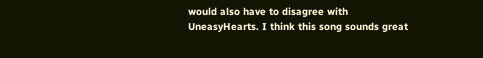would also have to disagree with UneasyHearts. I think this song sounds great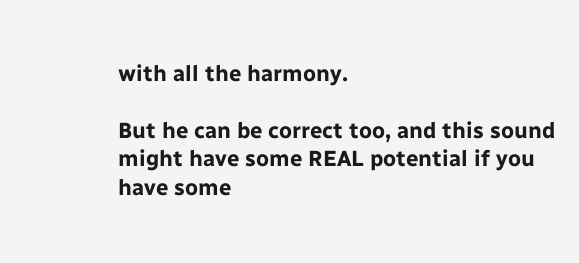with all the harmony.

But he can be correct too, and this sound might have some REAL potential if you have some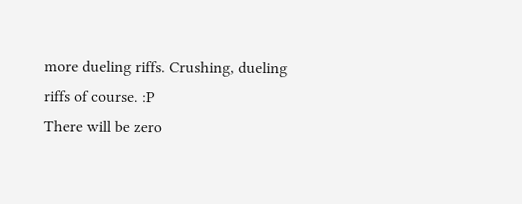more dueling riffs. Crushing, dueling riffs of course. :P
There will be zero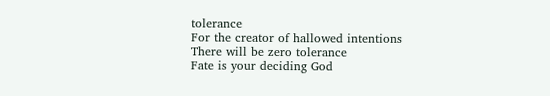tolerance
For the creator of hallowed intentions
There will be zero tolerance
Fate is your deciding God